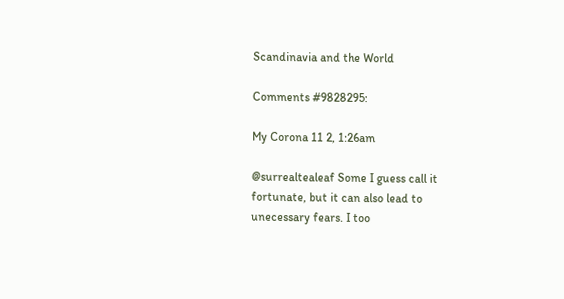Scandinavia and the World

Comments #9828295:

My Corona 11 2, 1:26am

@surrealtealeaf Some I guess call it fortunate, but it can also lead to unecessary fears. I too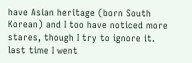have Asian heritage (born South Korean) and I too have noticed more stares, though I try to ignore it. last time I went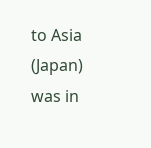to Asia (Japan) was in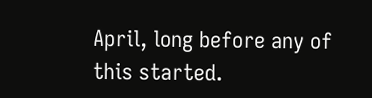April, long before any of this started.